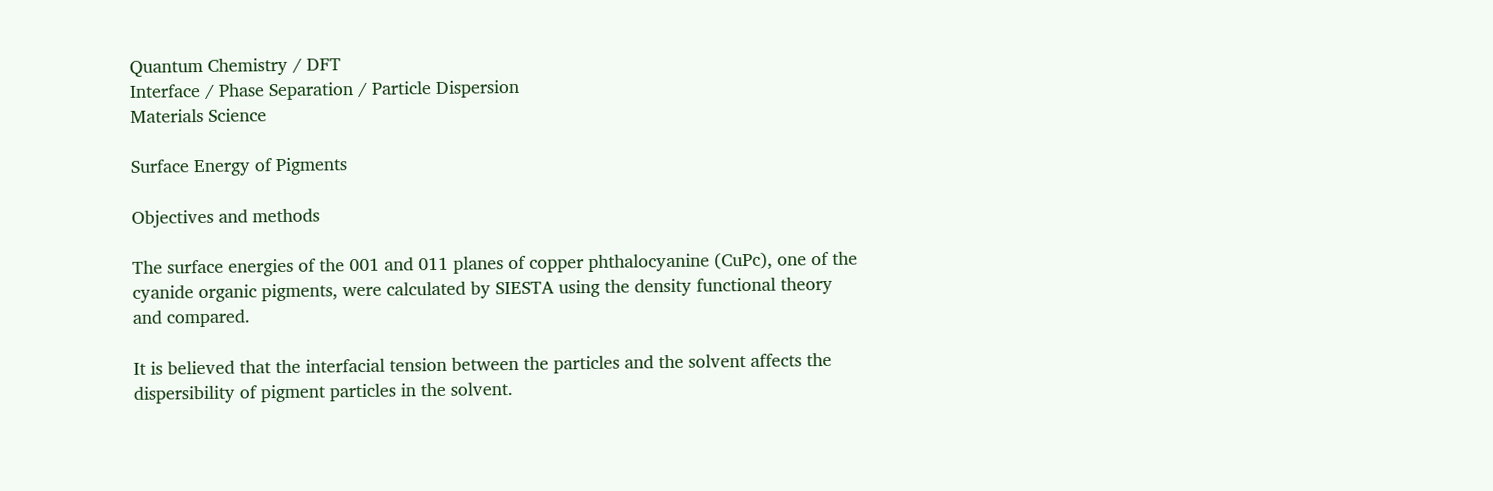Quantum Chemistry / DFT
Interface / Phase Separation / Particle Dispersion
Materials Science

Surface Energy of Pigments

Objectives and methods

The surface energies of the 001 and 011 planes of copper phthalocyanine (CuPc), one of the cyanide organic pigments, were calculated by SIESTA using the density functional theory and compared.

It is believed that the interfacial tension between the particles and the solvent affects the dispersibility of pigment particles in the solvent.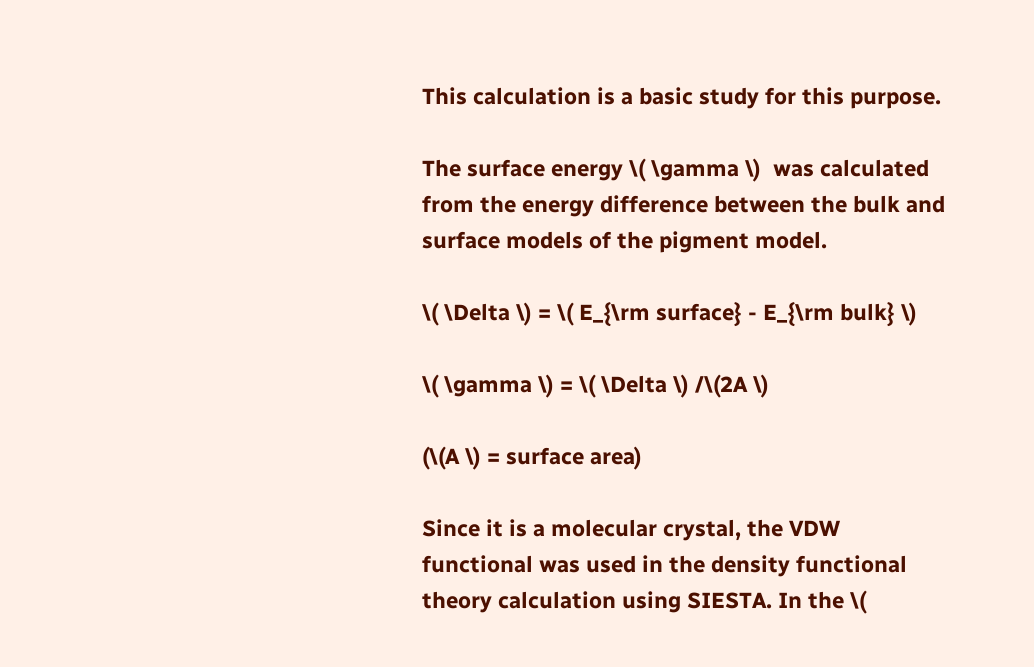This calculation is a basic study for this purpose.

The surface energy \( \gamma \)  was calculated from the energy difference between the bulk and surface models of the pigment model.

\( \Delta \) = \( E_{\rm surface} - E_{\rm bulk} \)

\( \gamma \) = \( \Delta \) /\(2A \)

(\(A \) = surface area)

Since it is a molecular crystal, the VDW functional was used in the density functional theory calculation using SIESTA. In the \(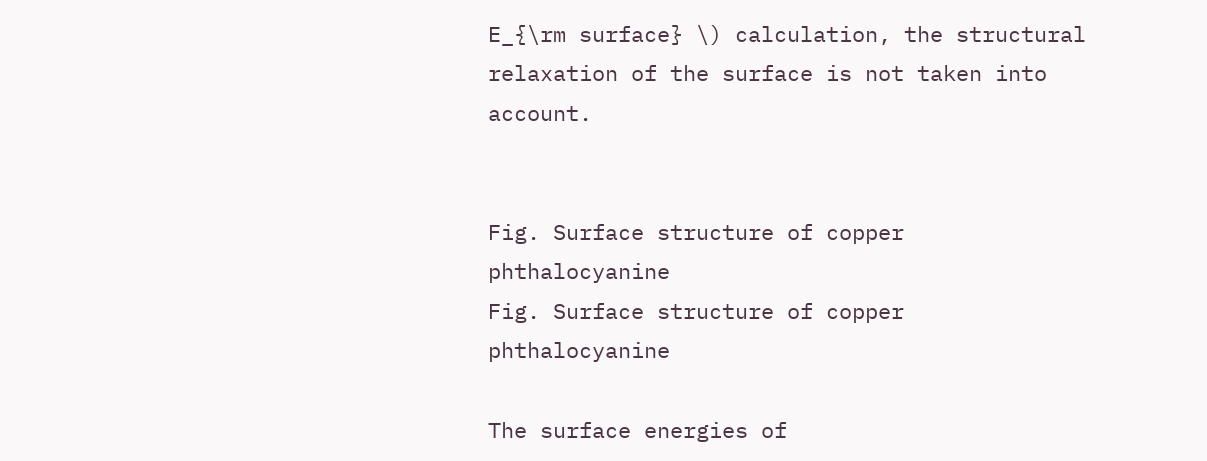E_{\rm surface} \) calculation, the structural relaxation of the surface is not taken into account.


Fig. Surface structure of copper phthalocyanine
Fig. Surface structure of copper phthalocyanine

The surface energies of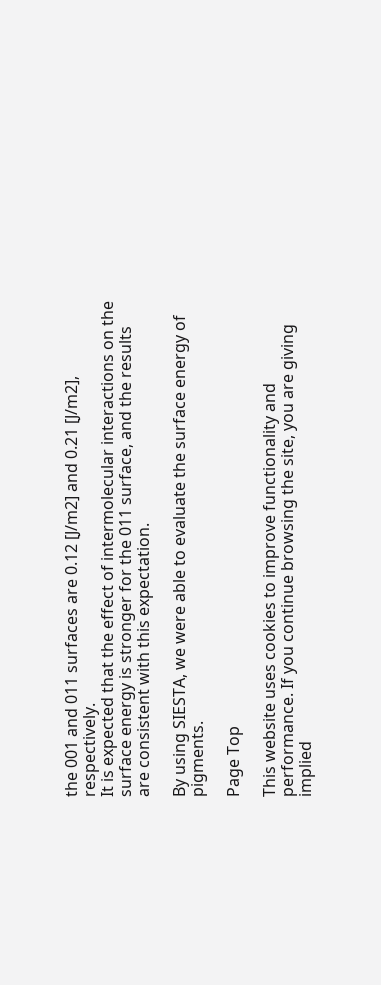the 001 and 011 surfaces are 0.12 [J/m2] and 0.21 [J/m2], respectively.
It is expected that the effect of intermolecular interactions on the surface energy is stronger for the 011 surface, and the results are consistent with this expectation.

By using SIESTA, we were able to evaluate the surface energy of pigments.

Page Top

This website uses cookies to improve functionality and performance. If you continue browsing the site, you are giving implied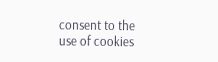consent to the use of cookies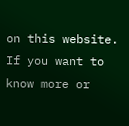on this website. If you want to know more or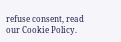refuse consent, read our Cookie Policy.